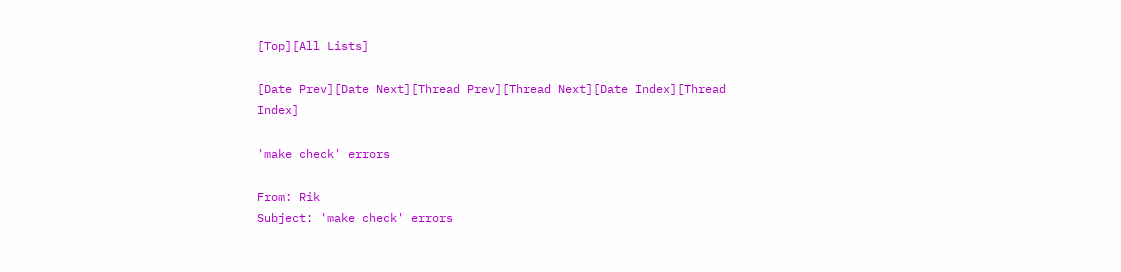[Top][All Lists]

[Date Prev][Date Next][Thread Prev][Thread Next][Date Index][Thread Index]

'make check' errors

From: Rik
Subject: 'make check' errors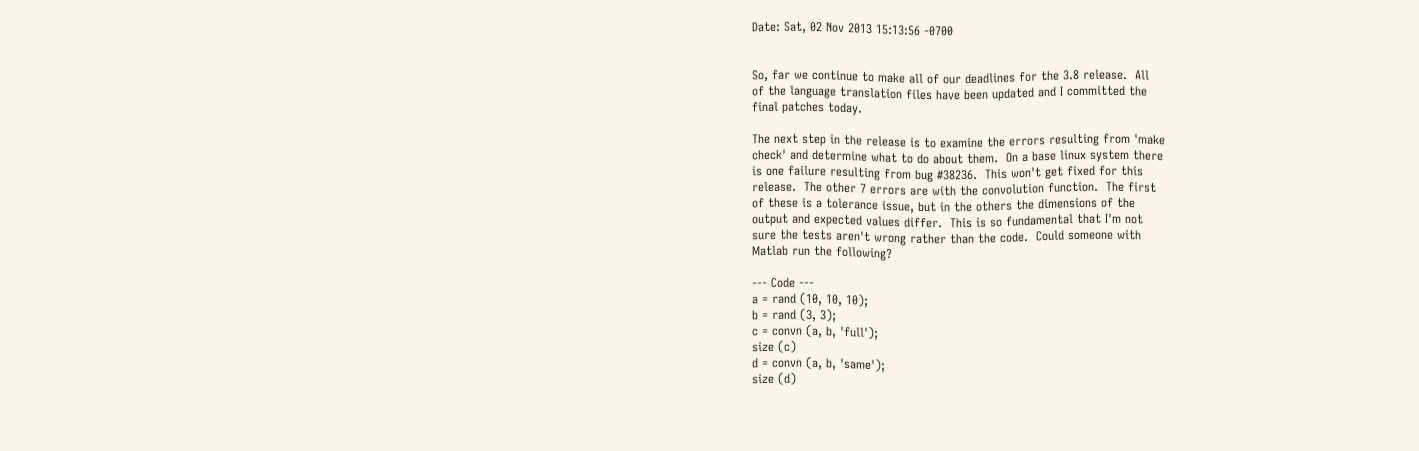Date: Sat, 02 Nov 2013 15:13:56 -0700


So, far we continue to make all of our deadlines for the 3.8 release.  All
of the language translation files have been updated and I committed the
final patches today.

The next step in the release is to examine the errors resulting from 'make
check' and determine what to do about them.  On a base linux system there
is one failure resulting from bug #38236.  This won't get fixed for this
release.  The other 7 errors are with the convolution function.  The first
of these is a tolerance issue, but in the others the dimensions of the
output and expected values differ.  This is so fundamental that I'm not
sure the tests aren't wrong rather than the code.  Could someone with
Matlab run the following?

--- Code ---
a = rand (10, 10, 10);
b = rand (3, 3);
c = convn (a, b, 'full');
size (c)
d = convn (a, b, 'same');
size (d)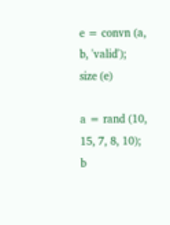e = convn (a, b, 'valid');
size (e)

a = rand (10, 15, 7, 8, 10);
b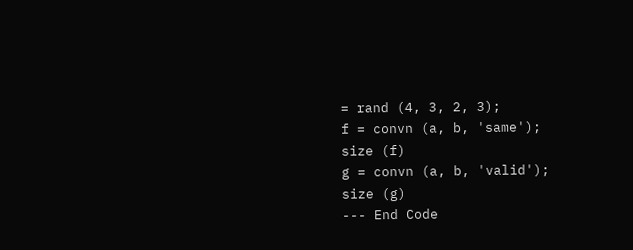= rand (4, 3, 2, 3);
f = convn (a, b, 'same');
size (f)
g = convn (a, b, 'valid');
size (g)
--- End Code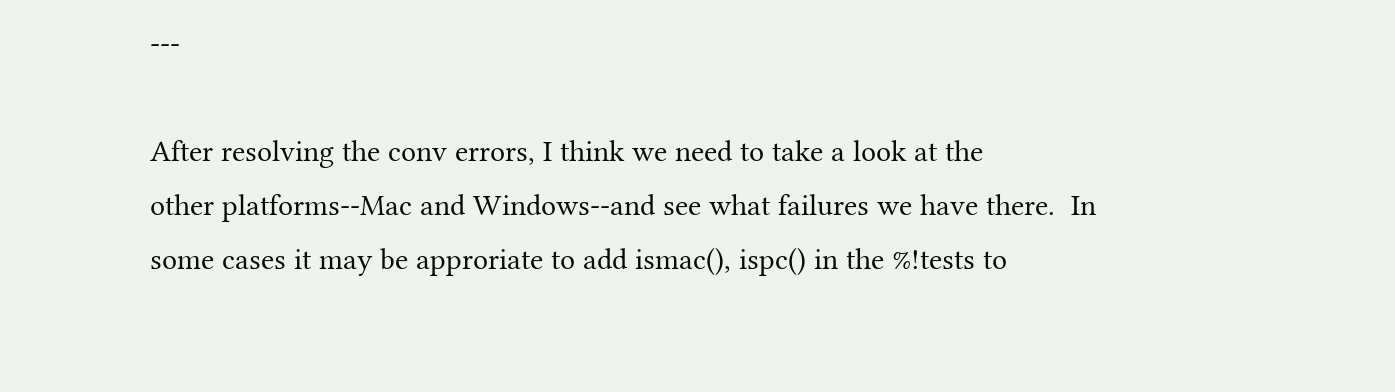---

After resolving the conv errors, I think we need to take a look at the
other platforms--Mac and Windows--and see what failures we have there.  In
some cases it may be approriate to add ismac(), ispc() in the %!tests to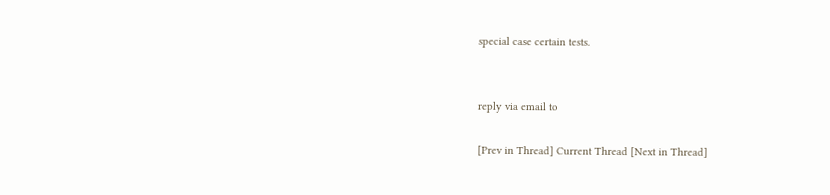special case certain tests.


reply via email to

[Prev in Thread] Current Thread [Next in Thread]